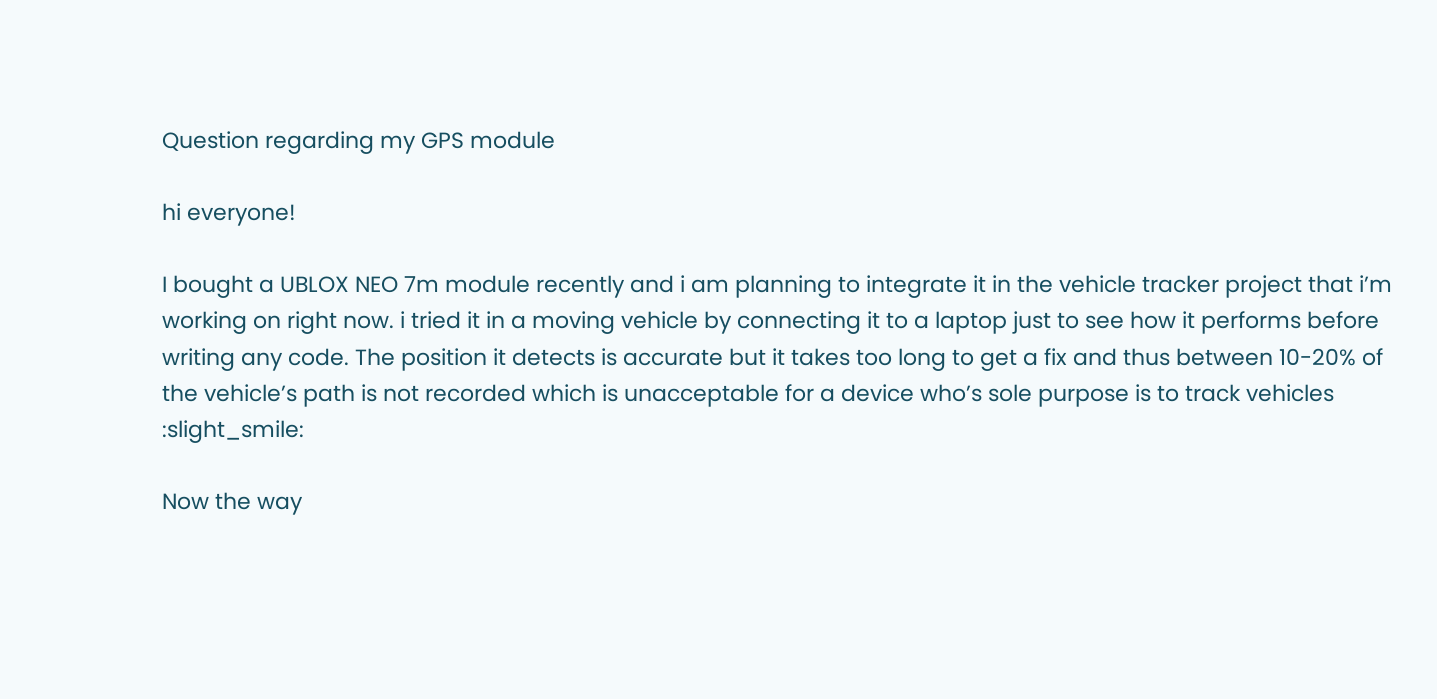Question regarding my GPS module

hi everyone!

I bought a UBLOX NEO 7m module recently and i am planning to integrate it in the vehicle tracker project that i’m working on right now. i tried it in a moving vehicle by connecting it to a laptop just to see how it performs before writing any code. The position it detects is accurate but it takes too long to get a fix and thus between 10-20% of the vehicle’s path is not recorded which is unacceptable for a device who’s sole purpose is to track vehicles :slight_smile:

Now the way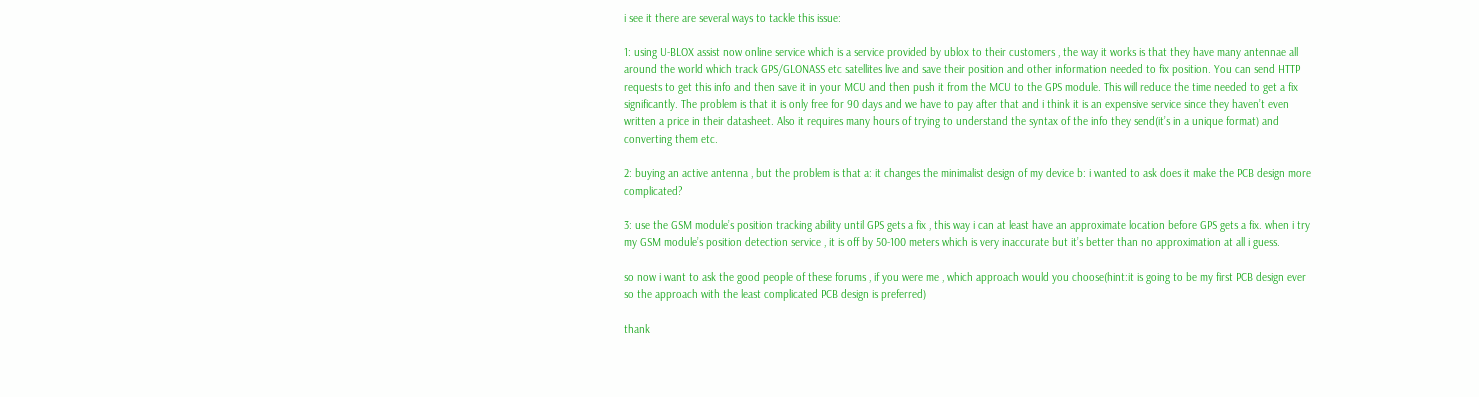i see it there are several ways to tackle this issue:

1: using U-BLOX assist now online service which is a service provided by ublox to their customers , the way it works is that they have many antennae all around the world which track GPS/GLONASS etc satellites live and save their position and other information needed to fix position. You can send HTTP requests to get this info and then save it in your MCU and then push it from the MCU to the GPS module. This will reduce the time needed to get a fix significantly. The problem is that it is only free for 90 days and we have to pay after that and i think it is an expensive service since they haven’t even written a price in their datasheet. Also it requires many hours of trying to understand the syntax of the info they send(it’s in a unique format) and converting them etc.

2: buying an active antenna , but the problem is that a: it changes the minimalist design of my device b: i wanted to ask does it make the PCB design more complicated?

3: use the GSM module’s position tracking ability until GPS gets a fix , this way i can at least have an approximate location before GPS gets a fix. when i try my GSM module’s position detection service , it is off by 50-100 meters which is very inaccurate but it’s better than no approximation at all i guess.

so now i want to ask the good people of these forums , if you were me , which approach would you choose(hint:it is going to be my first PCB design ever so the approach with the least complicated PCB design is preferred)

thank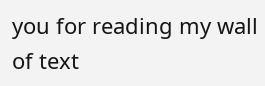you for reading my wall of text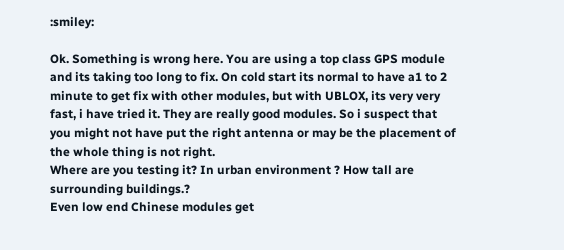:smiley:

Ok. Something is wrong here. You are using a top class GPS module and its taking too long to fix. On cold start its normal to have a1 to 2 minute to get fix with other modules, but with UBLOX, its very very fast, i have tried it. They are really good modules. So i suspect that you might not have put the right antenna or may be the placement of the whole thing is not right.
Where are you testing it? In urban environment ? How tall are surrounding buildings.?
Even low end Chinese modules get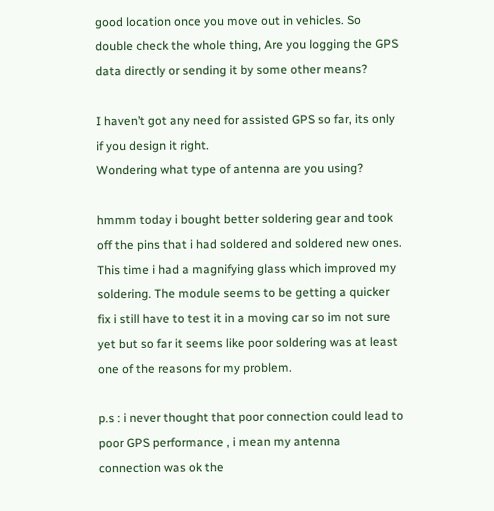good location once you move out in vehicles. So double check the whole thing, Are you logging the GPS data directly or sending it by some other means?

I haven’t got any need for assisted GPS so far, its only if you design it right.
Wondering what type of antenna are you using?

hmmm today i bought better soldering gear and took off the pins that i had soldered and soldered new ones. This time i had a magnifying glass which improved my soldering. The module seems to be getting a quicker fix i still have to test it in a moving car so im not sure yet but so far it seems like poor soldering was at least one of the reasons for my problem.

p.s : i never thought that poor connection could lead to poor GPS performance , i mean my antenna connection was ok the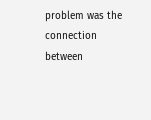problem was the connection between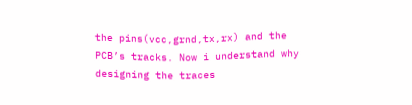the pins(vcc,grnd,tx,rx) and the PCB’s tracks. Now i understand why designing the traces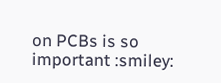on PCBs is so important :smiley: